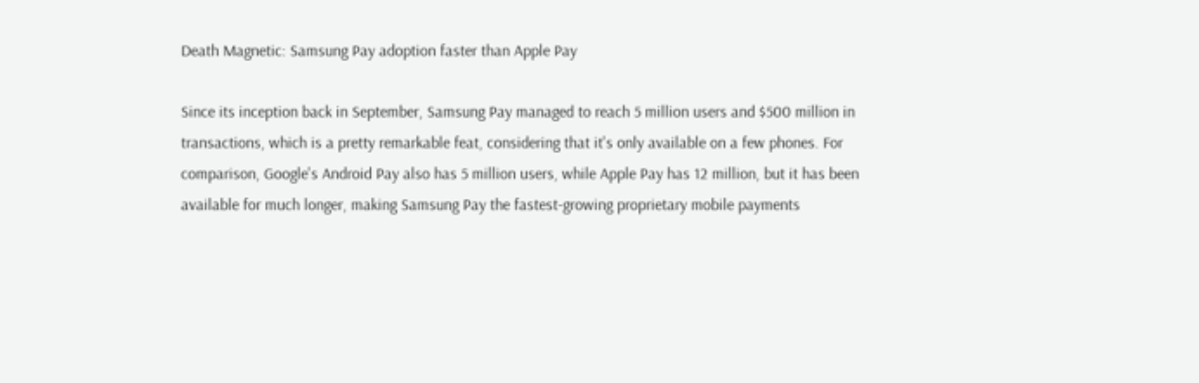Death Magnetic: Samsung Pay adoption faster than Apple Pay

Since its inception back in September, Samsung Pay managed to reach 5 million users and $500 million in transactions, which is a pretty remarkable feat, considering that it's only available on a few phones. For comparison, Google's Android Pay also has 5 million users, while Apple Pay has 12 million, but it has been available for much longer, making Samsung Pay the fastest-growing proprietary mobile payments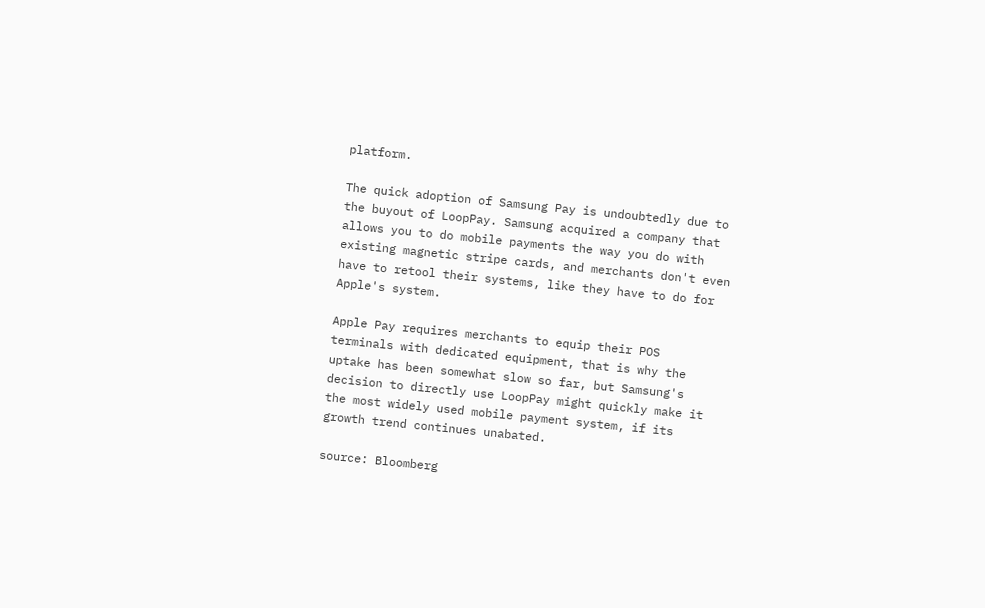platform.

The quick adoption of Samsung Pay is undoubtedly due to the buyout of LoopPay. Samsung acquired a company that allows you to do mobile payments the way you do with existing magnetic stripe cards, and merchants don't even have to retool their systems, like they have to do for Apple's system.

Apple Pay requires merchants to equip their POS terminals with dedicated equipment, that is why the uptake has been somewhat slow so far, but Samsung's decision to directly use LoopPay might quickly make it the most widely used mobile payment system, if its growth trend continues unabated.

source: Bloomberg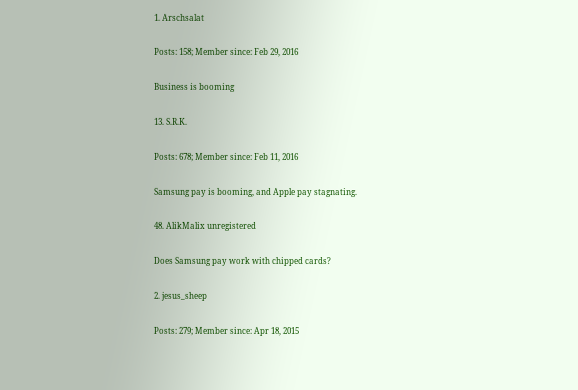1. Arschsalat

Posts: 158; Member since: Feb 29, 2016

Business is booming

13. S.R.K.

Posts: 678; Member since: Feb 11, 2016

Samsung pay is booming, and Apple pay stagnating.

48. AlikMalix unregistered

Does Samsung pay work with chipped cards?

2. jesus_sheep

Posts: 279; Member since: Apr 18, 2015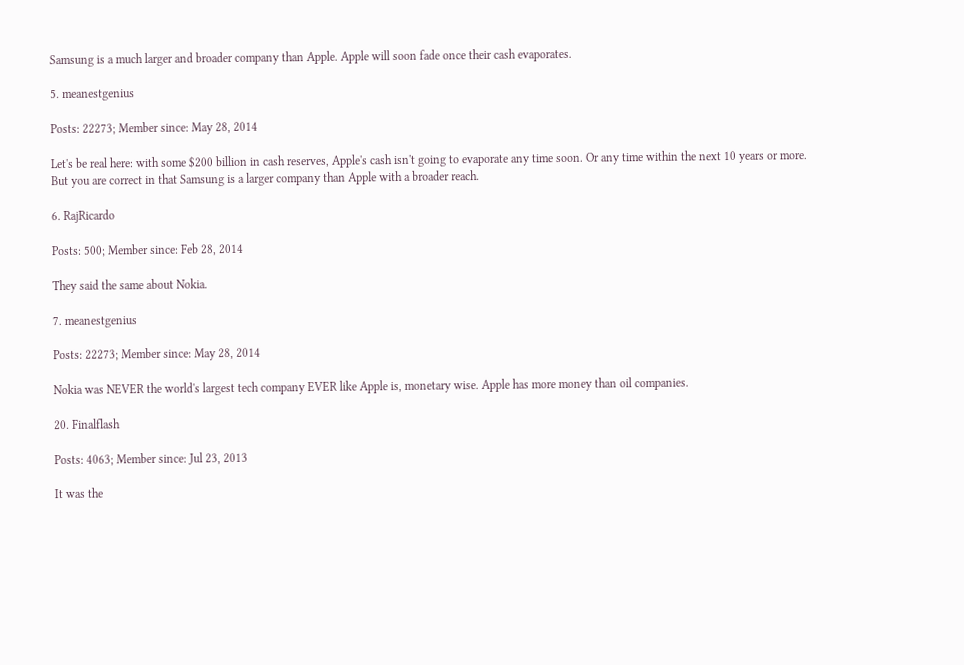Samsung is a much larger and broader company than Apple. Apple will soon fade once their cash evaporates.

5. meanestgenius

Posts: 22273; Member since: May 28, 2014

Let's be real here: with some $200 billion in cash reserves, Apple's cash isn't going to evaporate any time soon. Or any time within the next 10 years or more. But you are correct in that Samsung is a larger company than Apple with a broader reach.

6. RajRicardo

Posts: 500; Member since: Feb 28, 2014

They said the same about Nokia.

7. meanestgenius

Posts: 22273; Member since: May 28, 2014

Nokia was NEVER the world's largest tech company EVER like Apple is, monetary wise. Apple has more money than oil companies.

20. Finalflash

Posts: 4063; Member since: Jul 23, 2013

It was the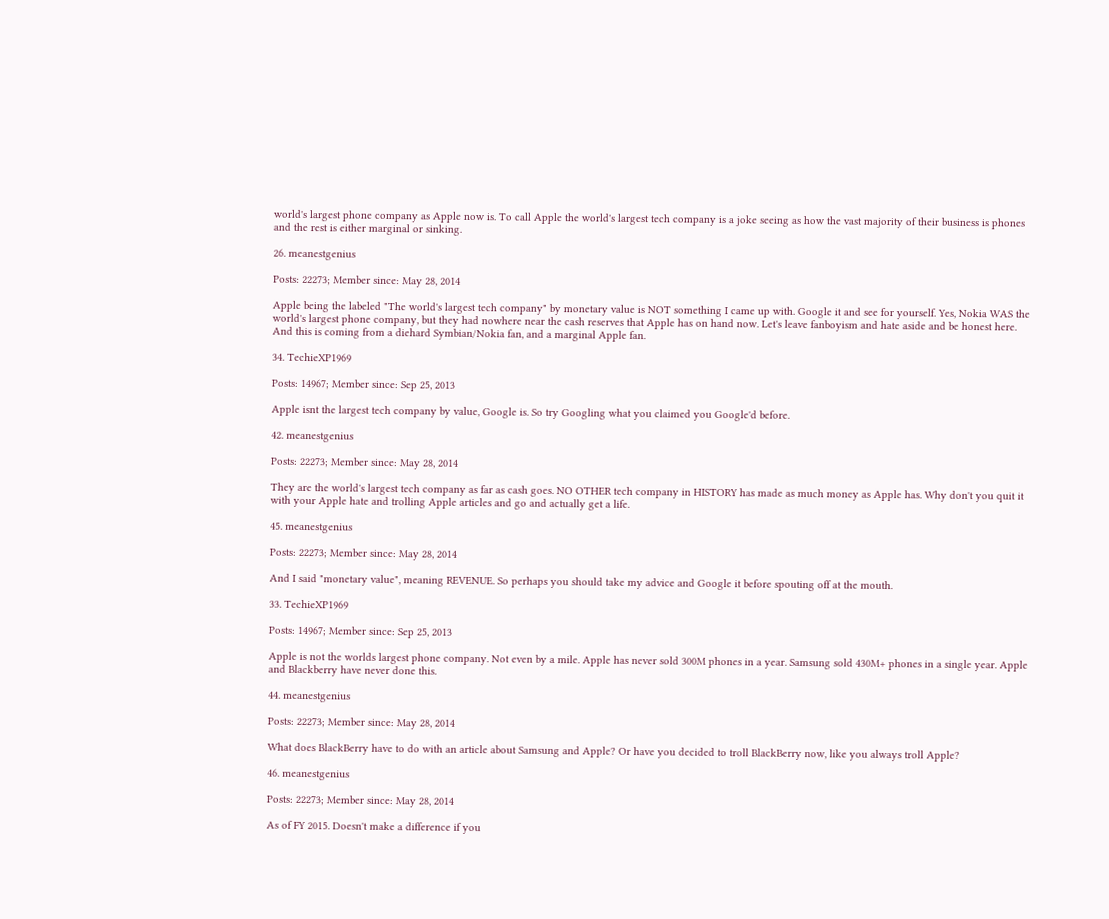world's largest phone company as Apple now is. To call Apple the world's largest tech company is a joke seeing as how the vast majority of their business is phones and the rest is either marginal or sinking.

26. meanestgenius

Posts: 22273; Member since: May 28, 2014

Apple being the labeled "The world's largest tech company" by monetary value is NOT something I came up with. Google it and see for yourself. Yes, Nokia WAS the world's largest phone company, but they had nowhere near the cash reserves that Apple has on hand now. Let's leave fanboyism and hate aside and be honest here. And this is coming from a diehard Symbian/Nokia fan, and a marginal Apple fan.

34. TechieXP1969

Posts: 14967; Member since: Sep 25, 2013

Apple isnt the largest tech company by value, Google is. So try Googling what you claimed you Google'd before.

42. meanestgenius

Posts: 22273; Member since: May 28, 2014

They are the world's largest tech company as far as cash goes. NO OTHER tech company in HISTORY has made as much money as Apple has. Why don't you quit it with your Apple hate and trolling Apple articles and go and actually get a life.

45. meanestgenius

Posts: 22273; Member since: May 28, 2014

And I said "monetary value", meaning REVENUE. So perhaps you should take my advice and Google it before spouting off at the mouth.

33. TechieXP1969

Posts: 14967; Member since: Sep 25, 2013

Apple is not the worlds largest phone company. Not even by a mile. Apple has never sold 300M phones in a year. Samsung sold 430M+ phones in a single year. Apple and Blackberry have never done this.

44. meanestgenius

Posts: 22273; Member since: May 28, 2014

What does BlackBerry have to do with an article about Samsung and Apple? Or have you decided to troll BlackBerry now, like you always troll Apple?

46. meanestgenius

Posts: 22273; Member since: May 28, 2014

As of FY 2015. Doesn't make a difference if you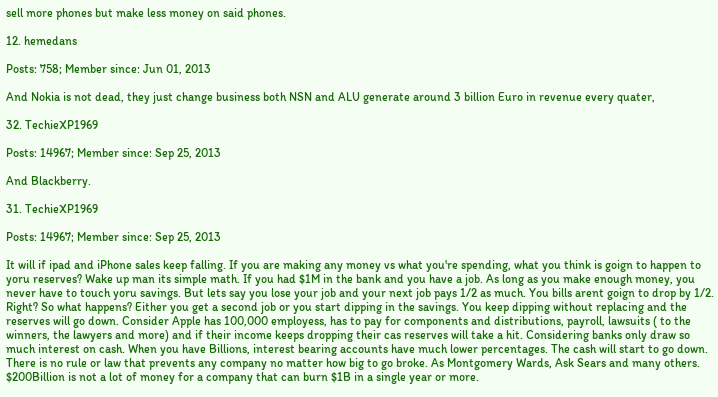sell more phones but make less money on said phones.

12. hemedans

Posts: 758; Member since: Jun 01, 2013

And Nokia is not dead, they just change business both NSN and ALU generate around 3 billion Euro in revenue every quater,

32. TechieXP1969

Posts: 14967; Member since: Sep 25, 2013

And Blackberry.

31. TechieXP1969

Posts: 14967; Member since: Sep 25, 2013

It will if ipad and iPhone sales keep falling. If you are making any money vs what you're spending, what you think is goign to happen to yoru reserves? Wake up man its simple math. If you had $1M in the bank and you have a job. As long as you make enough money, you never have to touch yoru savings. But lets say you lose your job and your next job pays 1/2 as much. You bills arent goign to drop by 1/2. Right? So what happens? Either you get a second job or you start dipping in the savings. You keep dipping without replacing and the reserves will go down. Consider Apple has 100,000 employess, has to pay for components and distributions, payroll, lawsuits ( to the winners, the lawyers and more) and if their income keeps dropping their cas reserves will take a hit. Considering banks only draw so much interest on cash. When you have Billions, interest bearing accounts have much lower percentages. The cash will start to go down. There is no rule or law that prevents any company no matter how big to go broke. As Montgomery Wards, Ask Sears and many others. $200Billion is not a lot of money for a company that can burn $1B in a single year or more.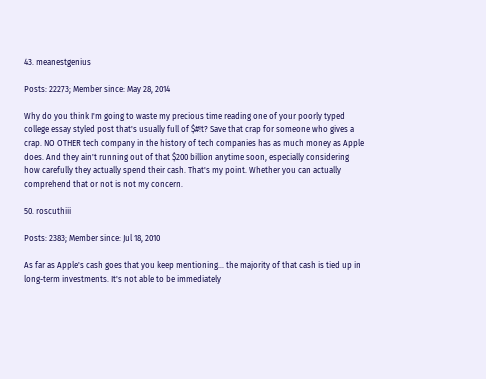43. meanestgenius

Posts: 22273; Member since: May 28, 2014

Why do you think I'm going to waste my precious time reading one of your poorly typed college essay styled post that's usually full of $#!t? Save that crap for someone who gives a crap. NO OTHER tech company in the history of tech companies has as much money as Apple does. And they ain't running out of that $200 billion anytime soon, especially considering how carefully they actually spend their cash. That's my point. Whether you can actually comprehend that or not is not my concern.

50. roscuthiii

Posts: 2383; Member since: Jul 18, 2010

As far as Apple's cash goes that you keep mentioning... the majority of that cash is tied up in long-term investments. It's not able to be immediately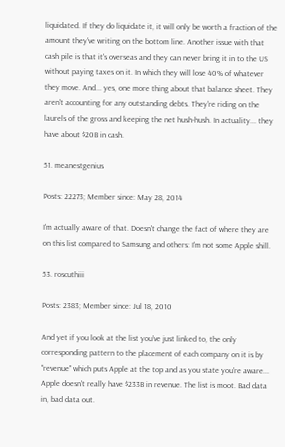liquidated. If they do liquidate it, it will only be worth a fraction of the amount they've writing on the bottom line. Another issue with that cash pile is that it's overseas and they can never bring it in to the US without paying taxes on it. In which they will lose 40% of whatever they move. And... yes, one more thing about that balance sheet. They aren't accounting for any outstanding debts. They're riding on the laurels of the gross and keeping the net hush-hush. In actuality... they have about $20B in cash.

51. meanestgenius

Posts: 22273; Member since: May 28, 2014

I'm actually aware of that. Doesn't change the fact of where they are on this list compared to Samsung and others: I'm not some Apple shill.

53. roscuthiii

Posts: 2383; Member since: Jul 18, 2010

And yet if you look at the list you've just linked to, the only corresponding pattern to the placement of each company on it is by "revenue" which puts Apple at the top and as you state you're aware... Apple doesn't really have $233B in revenue. The list is moot. Bad data in, bad data out.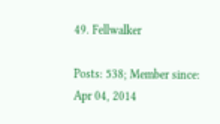49. Fellwalker

Posts: 538; Member since: Apr 04, 2014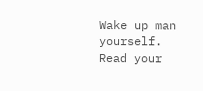Wake up man yourself. Read your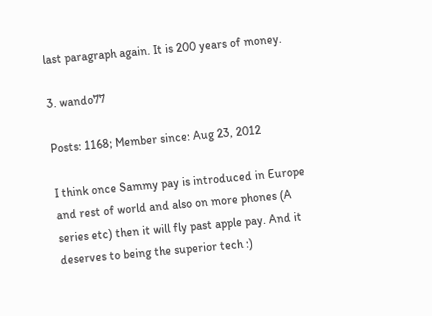last paragraph again. It is 200 years of money.

3. wando77

Posts: 1168; Member since: Aug 23, 2012

I think once Sammy pay is introduced in Europe and rest of world and also on more phones (A series etc) then it will fly past apple pay. And it deserves to being the superior tech :)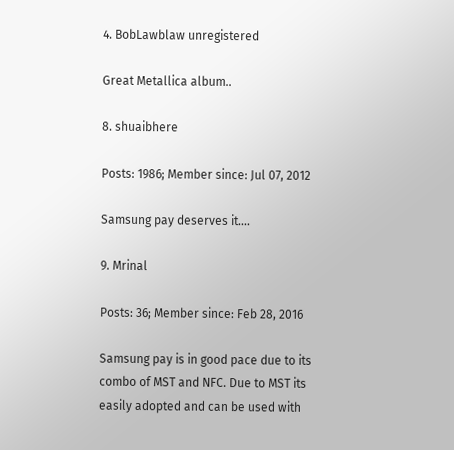4. BobLawblaw unregistered

Great Metallica album..

8. shuaibhere

Posts: 1986; Member since: Jul 07, 2012

Samsung pay deserves it....

9. Mrinal

Posts: 36; Member since: Feb 28, 2016

Samsung pay is in good pace due to its combo of MST and NFC. Due to MST its easily adopted and can be used with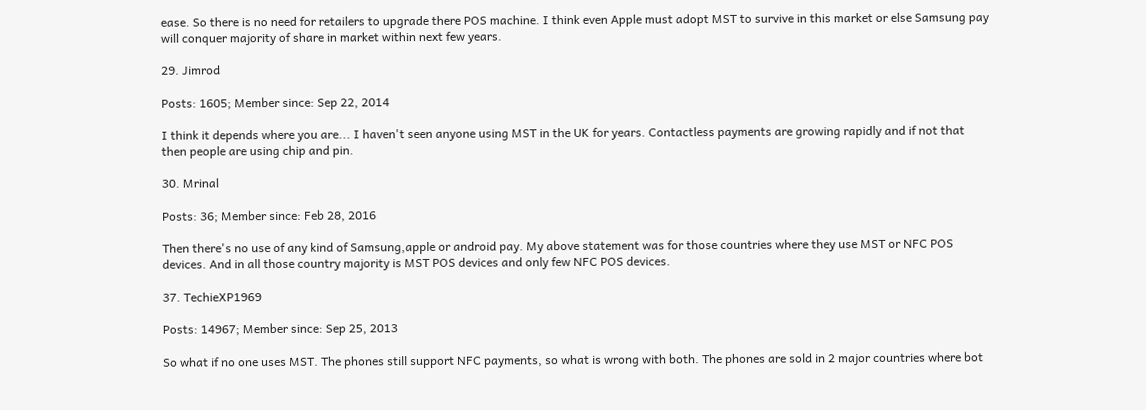ease. So there is no need for retailers to upgrade there POS machine. I think even Apple must adopt MST to survive in this market or else Samsung pay will conquer majority of share in market within next few years.

29. Jimrod

Posts: 1605; Member since: Sep 22, 2014

I think it depends where you are... I haven't seen anyone using MST in the UK for years. Contactless payments are growing rapidly and if not that then people are using chip and pin.

30. Mrinal

Posts: 36; Member since: Feb 28, 2016

Then there's no use of any kind of Samsung,apple or android pay. My above statement was for those countries where they use MST or NFC POS devices. And in all those country majority is MST POS devices and only few NFC POS devices.

37. TechieXP1969

Posts: 14967; Member since: Sep 25, 2013

So what if no one uses MST. The phones still support NFC payments, so what is wrong with both. The phones are sold in 2 major countries where bot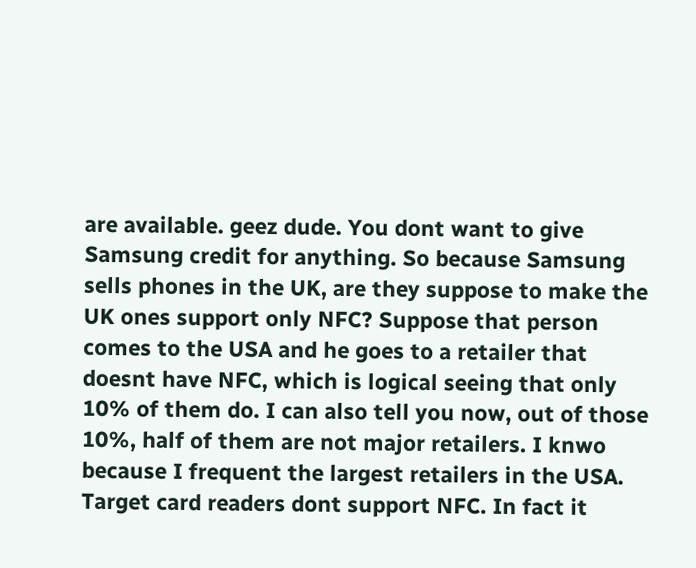are available. geez dude. You dont want to give Samsung credit for anything. So because Samsung sells phones in the UK, are they suppose to make the UK ones support only NFC? Suppose that person comes to the USA and he goes to a retailer that doesnt have NFC, which is logical seeing that only 10% of them do. I can also tell you now, out of those 10%, half of them are not major retailers. I knwo because I frequent the largest retailers in the USA. Target card readers dont support NFC. In fact it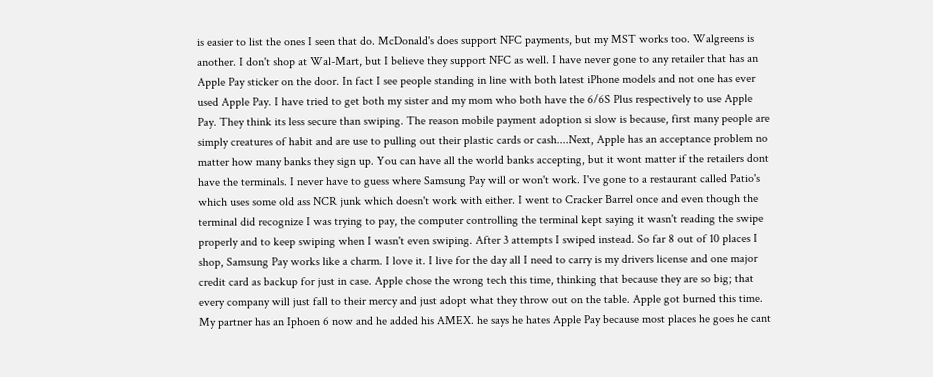is easier to list the ones I seen that do. McDonald's does support NFC payments, but my MST works too. Walgreens is another. I don't shop at Wal-Mart, but I believe they support NFC as well. I have never gone to any retailer that has an Apple Pay sticker on the door. In fact I see people standing in line with both latest iPhone models and not one has ever used Apple Pay. I have tried to get both my sister and my mom who both have the 6/6S Plus respectively to use Apple Pay. They think its less secure than swiping. The reason mobile payment adoption si slow is because, first many people are simply creatures of habit and are use to pulling out their plastic cards or cash....Next, Apple has an acceptance problem no matter how many banks they sign up. You can have all the world banks accepting, but it wont matter if the retailers dont have the terminals. I never have to guess where Samsung Pay will or won't work. I've gone to a restaurant called Patio's which uses some old ass NCR junk which doesn't work with either. I went to Cracker Barrel once and even though the terminal did recognize I was trying to pay, the computer controlling the terminal kept saying it wasn't reading the swipe properly and to keep swiping when I wasn't even swiping. After 3 attempts I swiped instead. So far 8 out of 10 places I shop, Samsung Pay works like a charm. I love it. I live for the day all I need to carry is my drivers license and one major credit card as backup for just in case. Apple chose the wrong tech this time, thinking that because they are so big; that every company will just fall to their mercy and just adopt what they throw out on the table. Apple got burned this time. My partner has an Iphoen 6 now and he added his AMEX. he says he hates Apple Pay because most places he goes he cant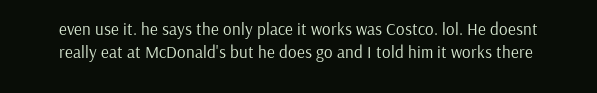even use it. he says the only place it works was Costco. lol. He doesnt really eat at McDonald's but he does go and I told him it works there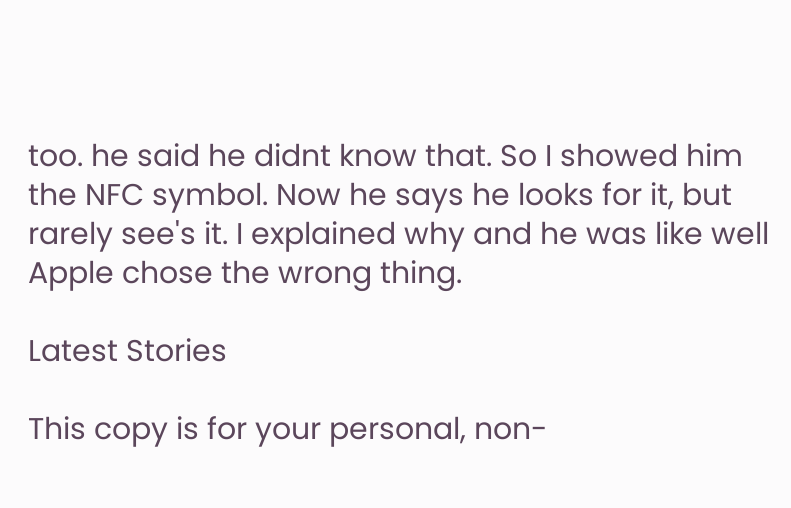too. he said he didnt know that. So I showed him the NFC symbol. Now he says he looks for it, but rarely see's it. I explained why and he was like well Apple chose the wrong thing.

Latest Stories

This copy is for your personal, non-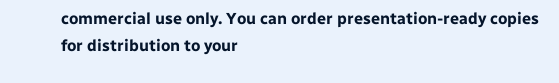commercial use only. You can order presentation-ready copies for distribution to your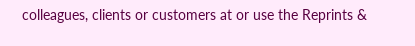colleagues, clients or customers at or use the Reprints &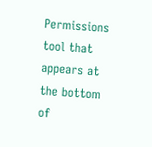Permissions tool that appears at the bottom of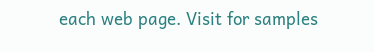each web page. Visit for samples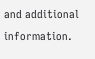and additional information.